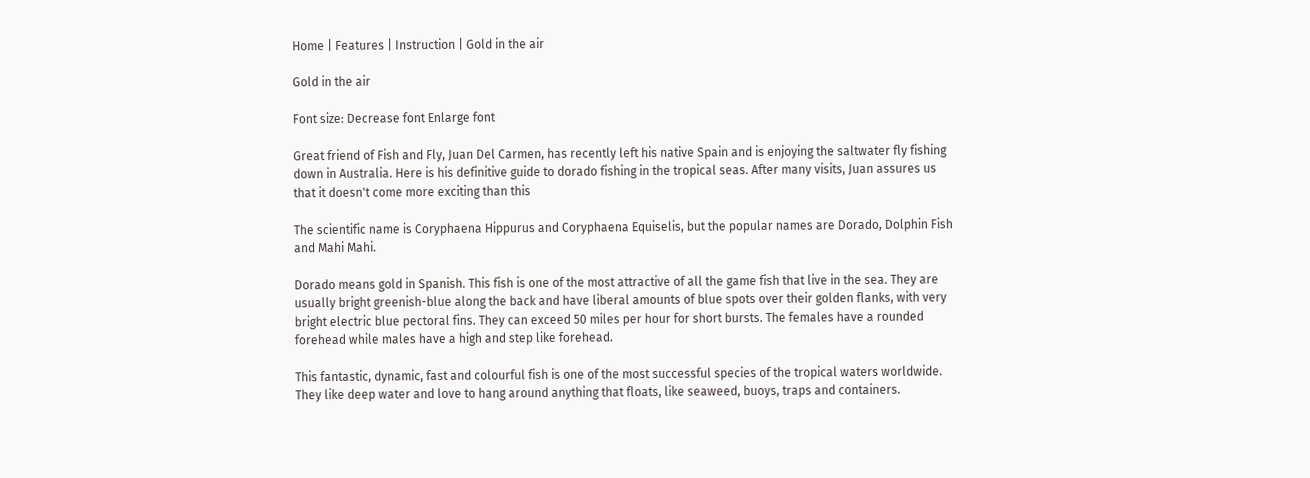Home | Features | Instruction | Gold in the air

Gold in the air

Font size: Decrease font Enlarge font

Great friend of Fish and Fly, Juan Del Carmen, has recently left his native Spain and is enjoying the saltwater fly fishing down in Australia. Here is his definitive guide to dorado fishing in the tropical seas. After many visits, Juan assures us that it doesn't come more exciting than this

The scientific name is Coryphaena Hippurus and Coryphaena Equiselis, but the popular names are Dorado, Dolphin Fish and Mahi Mahi.

Dorado means gold in Spanish. This fish is one of the most attractive of all the game fish that live in the sea. They are usually bright greenish-blue along the back and have liberal amounts of blue spots over their golden flanks, with very bright electric blue pectoral fins. They can exceed 50 miles per hour for short bursts. The females have a rounded forehead while males have a high and step like forehead.

This fantastic, dynamic, fast and colourful fish is one of the most successful species of the tropical waters worldwide. They like deep water and love to hang around anything that floats, like seaweed, buoys, traps and containers.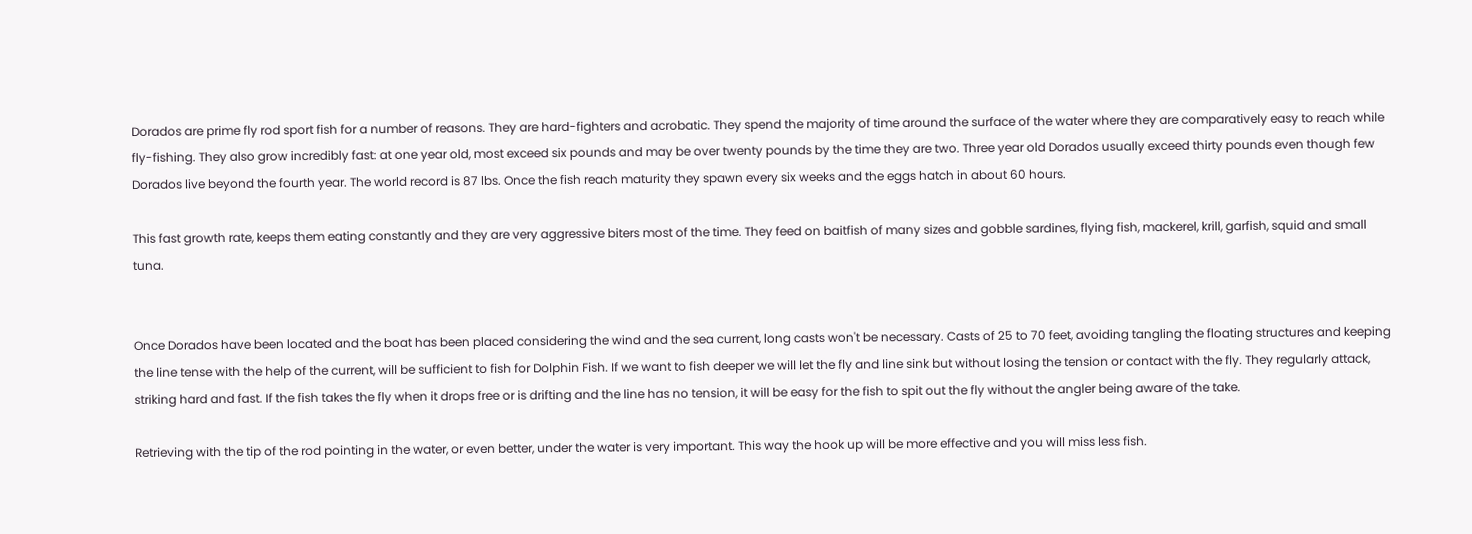Dorados are prime fly rod sport fish for a number of reasons. They are hard-fighters and acrobatic. They spend the majority of time around the surface of the water where they are comparatively easy to reach while fly-fishing. They also grow incredibly fast: at one year old, most exceed six pounds and may be over twenty pounds by the time they are two. Three year old Dorados usually exceed thirty pounds even though few Dorados live beyond the fourth year. The world record is 87 lbs. Once the fish reach maturity they spawn every six weeks and the eggs hatch in about 60 hours.

This fast growth rate, keeps them eating constantly and they are very aggressive biters most of the time. They feed on baitfish of many sizes and gobble sardines, flying fish, mackerel, krill, garfish, squid and small tuna.


Once Dorados have been located and the boat has been placed considering the wind and the sea current, long casts won't be necessary. Casts of 25 to 70 feet, avoiding tangling the floating structures and keeping the line tense with the help of the current, will be sufficient to fish for Dolphin Fish. If we want to fish deeper we will let the fly and line sink but without losing the tension or contact with the fly. They regularly attack, striking hard and fast. If the fish takes the fly when it drops free or is drifting and the line has no tension, it will be easy for the fish to spit out the fly without the angler being aware of the take.

Retrieving with the tip of the rod pointing in the water, or even better, under the water is very important. This way the hook up will be more effective and you will miss less fish.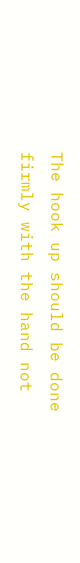The hook up should be done firmly with the hand not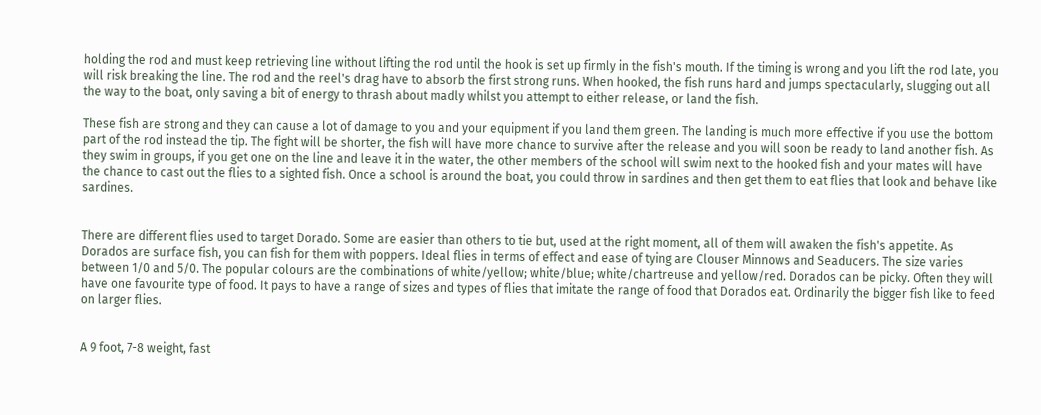holding the rod and must keep retrieving line without lifting the rod until the hook is set up firmly in the fish's mouth. If the timing is wrong and you lift the rod late, you will risk breaking the line. The rod and the reel's drag have to absorb the first strong runs. When hooked, the fish runs hard and jumps spectacularly, slugging out all the way to the boat, only saving a bit of energy to thrash about madly whilst you attempt to either release, or land the fish.

These fish are strong and they can cause a lot of damage to you and your equipment if you land them green. The landing is much more effective if you use the bottom part of the rod instead the tip. The fight will be shorter, the fish will have more chance to survive after the release and you will soon be ready to land another fish. As they swim in groups, if you get one on the line and leave it in the water, the other members of the school will swim next to the hooked fish and your mates will have the chance to cast out the flies to a sighted fish. Once a school is around the boat, you could throw in sardines and then get them to eat flies that look and behave like sardines.


There are different flies used to target Dorado. Some are easier than others to tie but, used at the right moment, all of them will awaken the fish's appetite. As Dorados are surface fish, you can fish for them with poppers. Ideal flies in terms of effect and ease of tying are Clouser Minnows and Seaducers. The size varies between 1/0 and 5/0. The popular colours are the combinations of white/yellow; white/blue; white/chartreuse and yellow/red. Dorados can be picky. Often they will have one favourite type of food. It pays to have a range of sizes and types of flies that imitate the range of food that Dorados eat. Ordinarily the bigger fish like to feed on larger flies.


A 9 foot, 7-8 weight, fast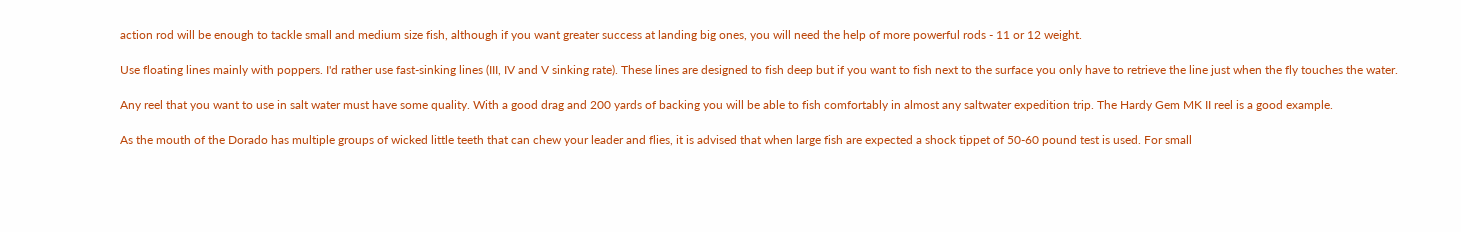action rod will be enough to tackle small and medium size fish, although if you want greater success at landing big ones, you will need the help of more powerful rods - 11 or 12 weight.

Use floating lines mainly with poppers. I'd rather use fast-sinking lines (III, IV and V sinking rate). These lines are designed to fish deep but if you want to fish next to the surface you only have to retrieve the line just when the fly touches the water.

Any reel that you want to use in salt water must have some quality. With a good drag and 200 yards of backing you will be able to fish comfortably in almost any saltwater expedition trip. The Hardy Gem MK II reel is a good example.

As the mouth of the Dorado has multiple groups of wicked little teeth that can chew your leader and flies, it is advised that when large fish are expected a shock tippet of 50-60 pound test is used. For small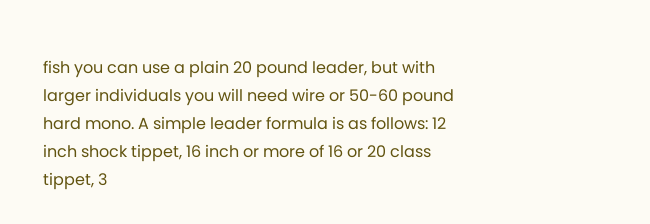fish you can use a plain 20 pound leader, but with larger individuals you will need wire or 50-60 pound hard mono. A simple leader formula is as follows: 12 inch shock tippet, 16 inch or more of 16 or 20 class tippet, 3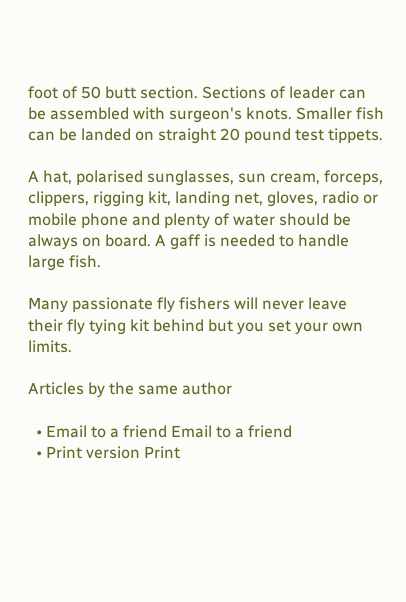foot of 50 butt section. Sections of leader can be assembled with surgeon's knots. Smaller fish can be landed on straight 20 pound test tippets.

A hat, polarised sunglasses, sun cream, forceps, clippers, rigging kit, landing net, gloves, radio or mobile phone and plenty of water should be always on board. A gaff is needed to handle large fish.

Many passionate fly fishers will never leave their fly tying kit behind but you set your own limits.

Articles by the same author

  • Email to a friend Email to a friend
  • Print version Print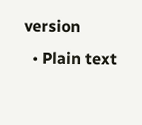version
  • Plain text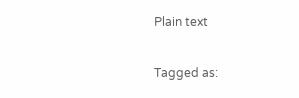Plain text

Tagged as: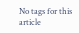No tags for this article